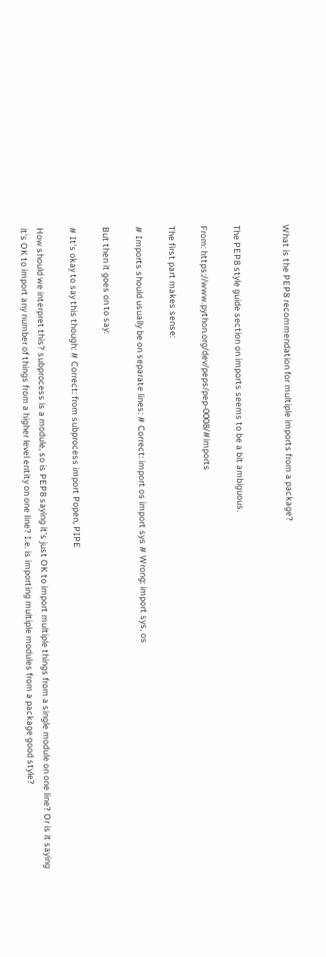What is the PEP8 recommendation for multiple imports from a package?


The PEP8 style guide section on imports seems to be a bit ambiguous.

From: https://www.python.org/dev/peps/pep-0008/#imports

The first part makes sense:

# Imports should usually be on separate lines: # Correct: import os import sys # Wrong: import sys, os

But then it goes on to say:

# It's okay to say this though: # Correct: from subprocess import Popen, PIPE

How should we interpret this? subprocess is a module, so is PEP8 saying it's just OK to import multiple things from a single module on one line? Or is it saying it's OK to import any number of things from a higher level entity on one line? I.e. is importing multiple modules from a package good style?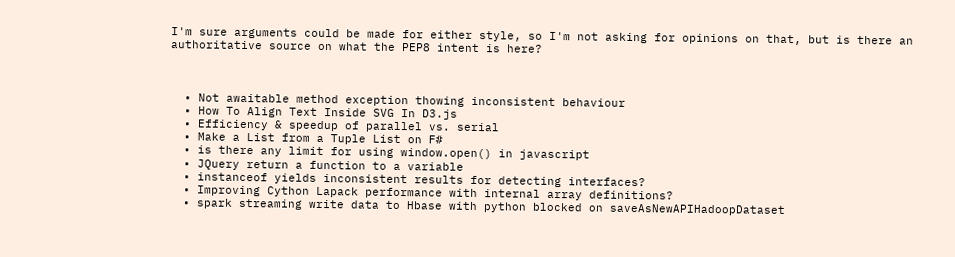I'm sure arguments could be made for either style, so I'm not asking for opinions on that, but is there an authoritative source on what the PEP8 intent is here?



  • Not awaitable method exception thowing inconsistent behaviour
  • How To Align Text Inside SVG In D3.js
  • Efficiency & speedup of parallel vs. serial
  • Make a List from a Tuple List on F#
  • is there any limit for using window.open() in javascript
  • JQuery return a function to a variable
  • instanceof yields inconsistent results for detecting interfaces?
  • Improving Cython Lapack performance with internal array definitions?
  • spark streaming write data to Hbase with python blocked on saveAsNewAPIHadoopDataset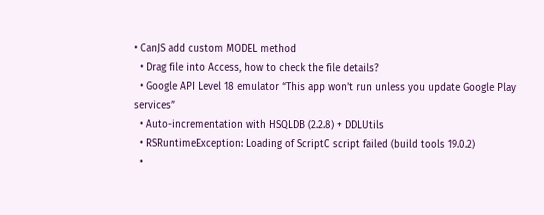• CanJS add custom MODEL method
  • Drag file into Access, how to check the file details?
  • Google API Level 18 emulator “This app won't run unless you update Google Play services”
  • Auto-incrementation with HSQLDB (2.2.8) + DDLUtils
  • RSRuntimeException: Loading of ScriptC script failed (build tools 19.0.2)
  •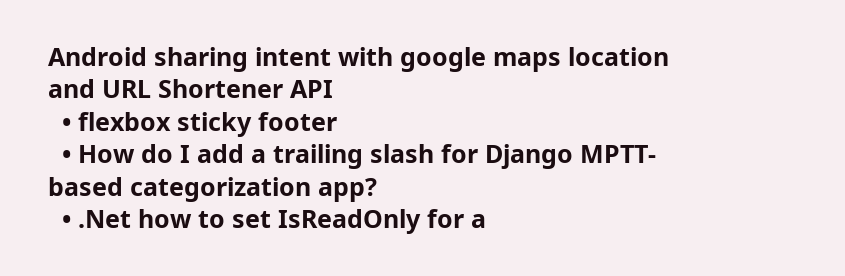Android sharing intent with google maps location and URL Shortener API
  • flexbox sticky footer
  • How do I add a trailing slash for Django MPTT-based categorization app?
  • .Net how to set IsReadOnly for a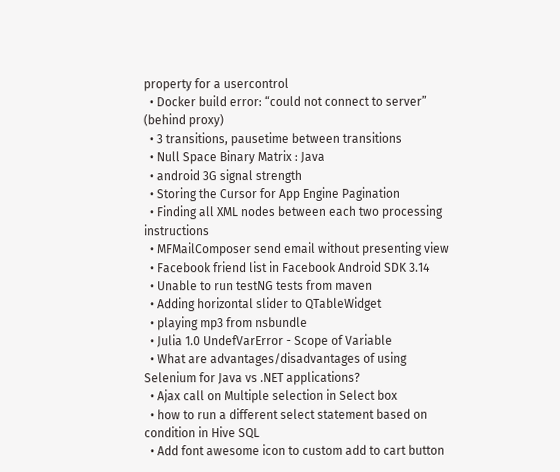property for a usercontrol
  • Docker build error: “could not connect to server” (behind proxy)
  • 3 transitions, pausetime between transitions
  • Null Space Binary Matrix : Java
  • android 3G signal strength
  • Storing the Cursor for App Engine Pagination
  • Finding all XML nodes between each two processing instructions
  • MFMailComposer send email without presenting view
  • Facebook friend list in Facebook Android SDK 3.14
  • Unable to run testNG tests from maven
  • Adding horizontal slider to QTableWidget
  • playing mp3 from nsbundle
  • Julia 1.0 UndefVarError - Scope of Variable
  • What are advantages/disadvantages of using Selenium for Java vs .NET applications?
  • Ajax call on Multiple selection in Select box
  • how to run a different select statement based on condition in Hive SQL
  • Add font awesome icon to custom add to cart button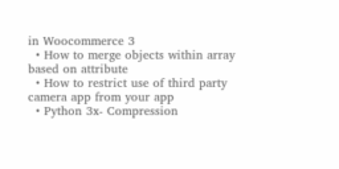in Woocommerce 3
  • How to merge objects within array based on attribute
  • How to restrict use of third party camera app from your app
  • Python 3x- Compression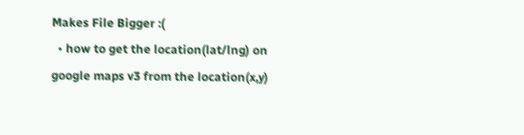Makes File Bigger :(
  • how to get the location(lat/lng) on google maps v3 from the location(x,y)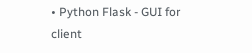• Python Flask - GUI for client